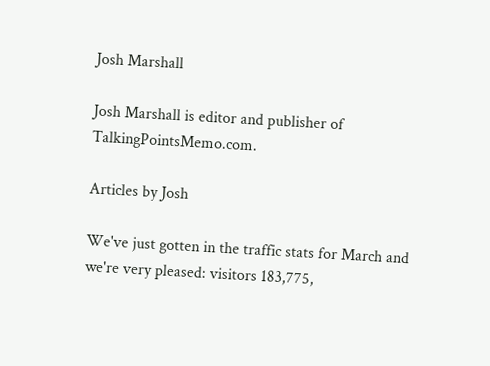Josh Marshall

Josh Marshall is editor and publisher of TalkingPointsMemo.com.

Articles by Josh

We've just gotten in the traffic stats for March and we're very pleased: visitors 183,775,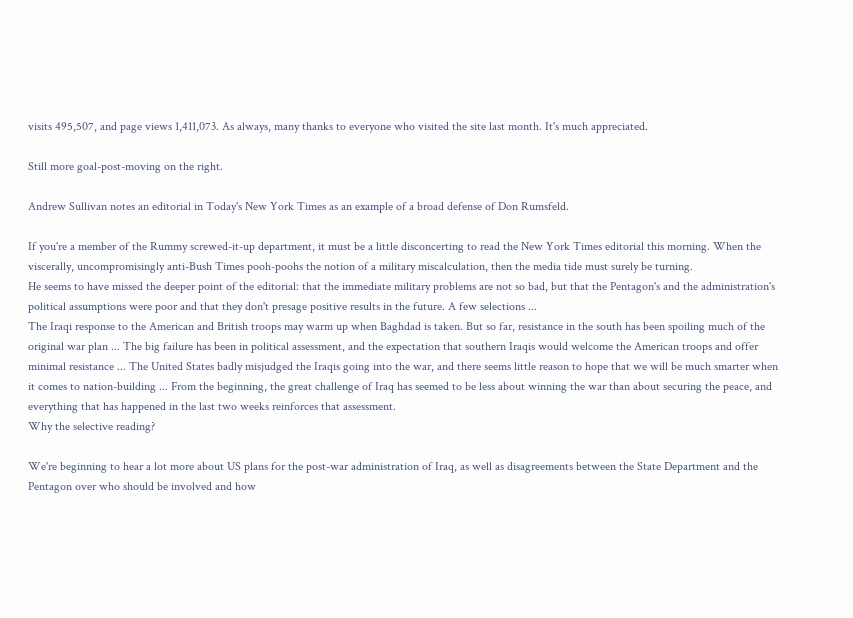visits 495,507, and page views 1,411,073. As always, many thanks to everyone who visited the site last month. It's much appreciated.

Still more goal-post-moving on the right.

Andrew Sullivan notes an editorial in Today's New York Times as an example of a broad defense of Don Rumsfeld.

If you're a member of the Rummy screwed-it-up department, it must be a little disconcerting to read the New York Times editorial this morning. When the viscerally, uncompromisingly anti-Bush Times pooh-poohs the notion of a military miscalculation, then the media tide must surely be turning.
He seems to have missed the deeper point of the editorial: that the immediate military problems are not so bad, but that the Pentagon's and the administration's political assumptions were poor and that they don't presage positive results in the future. A few selections ...
The Iraqi response to the American and British troops may warm up when Baghdad is taken. But so far, resistance in the south has been spoiling much of the original war plan ... The big failure has been in political assessment, and the expectation that southern Iraqis would welcome the American troops and offer minimal resistance ... The United States badly misjudged the Iraqis going into the war, and there seems little reason to hope that we will be much smarter when it comes to nation-building ... From the beginning, the great challenge of Iraq has seemed to be less about winning the war than about securing the peace, and everything that has happened in the last two weeks reinforces that assessment.
Why the selective reading?

We're beginning to hear a lot more about US plans for the post-war administration of Iraq, as well as disagreements between the State Department and the Pentagon over who should be involved and how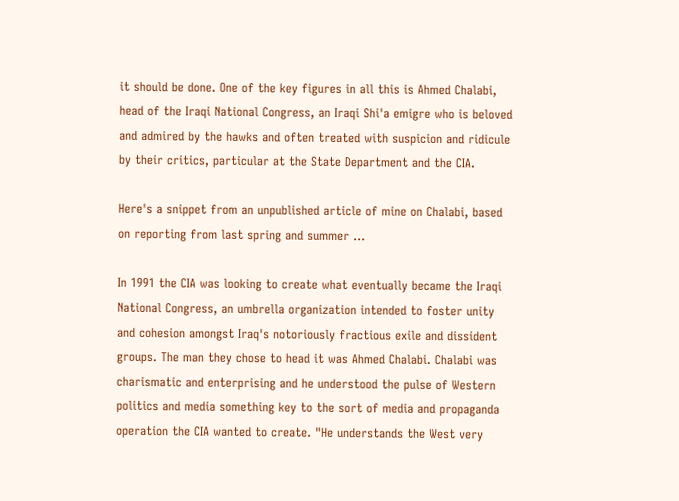it should be done. One of the key figures in all this is Ahmed Chalabi, head of the Iraqi National Congress, an Iraqi Shi'a emigre who is beloved and admired by the hawks and often treated with suspicion and ridicule by their critics, particular at the State Department and the CIA.

Here's a snippet from an unpublished article of mine on Chalabi, based on reporting from last spring and summer ...

In 1991 the CIA was looking to create what eventually became the Iraqi National Congress, an umbrella organization intended to foster unity and cohesion amongst Iraq's notoriously fractious exile and dissident groups. The man they chose to head it was Ahmed Chalabi. Chalabi was charismatic and enterprising and he understood the pulse of Western politics and media something key to the sort of media and propaganda operation the CIA wanted to create. "He understands the West very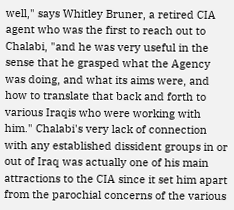well," says Whitley Bruner, a retired CIA agent who was the first to reach out to Chalabi, "and he was very useful in the sense that he grasped what the Agency was doing, and what its aims were, and how to translate that back and forth to various Iraqis who were working with him." Chalabi's very lack of connection with any established dissident groups in or out of Iraq was actually one of his main attractions to the CIA since it set him apart from the parochial concerns of the various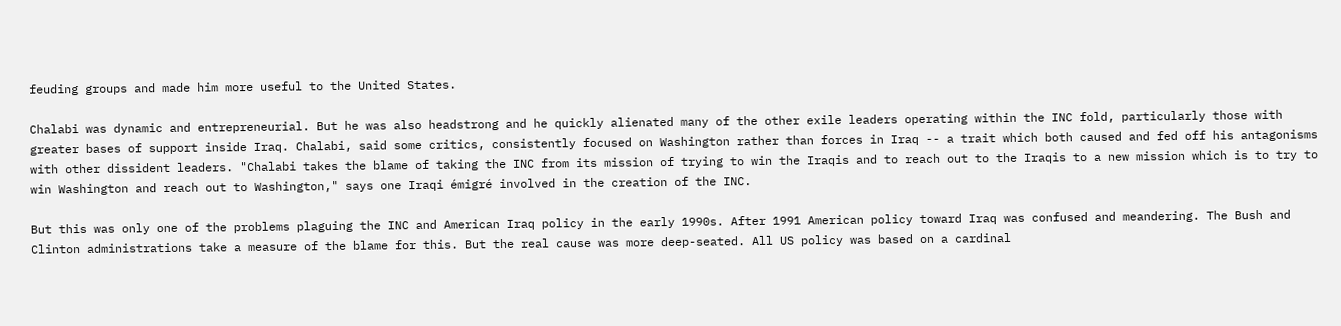feuding groups and made him more useful to the United States.

Chalabi was dynamic and entrepreneurial. But he was also headstrong and he quickly alienated many of the other exile leaders operating within the INC fold, particularly those with greater bases of support inside Iraq. Chalabi, said some critics, consistently focused on Washington rather than forces in Iraq -- a trait which both caused and fed off his antagonisms with other dissident leaders. "Chalabi takes the blame of taking the INC from its mission of trying to win the Iraqis and to reach out to the Iraqis to a new mission which is to try to win Washington and reach out to Washington," says one Iraqi émigré involved in the creation of the INC.

But this was only one of the problems plaguing the INC and American Iraq policy in the early 1990s. After 1991 American policy toward Iraq was confused and meandering. The Bush and Clinton administrations take a measure of the blame for this. But the real cause was more deep-seated. All US policy was based on a cardinal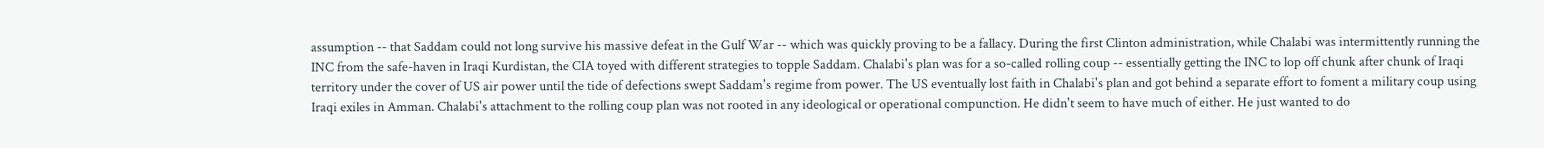assumption -- that Saddam could not long survive his massive defeat in the Gulf War -- which was quickly proving to be a fallacy. During the first Clinton administration, while Chalabi was intermittently running the INC from the safe-haven in Iraqi Kurdistan, the CIA toyed with different strategies to topple Saddam. Chalabi's plan was for a so-called rolling coup -- essentially getting the INC to lop off chunk after chunk of Iraqi territory under the cover of US air power until the tide of defections swept Saddam's regime from power. The US eventually lost faith in Chalabi's plan and got behind a separate effort to foment a military coup using Iraqi exiles in Amman. Chalabi's attachment to the rolling coup plan was not rooted in any ideological or operational compunction. He didn't seem to have much of either. He just wanted to do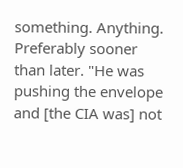something. Anything. Preferably sooner than later. "He was pushing the envelope and [the CIA was] not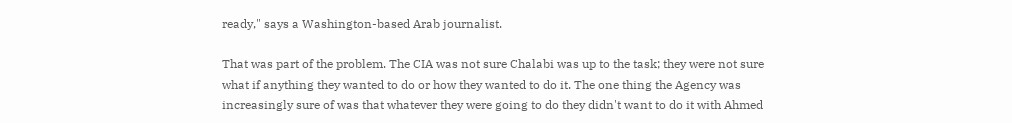ready," says a Washington-based Arab journalist.

That was part of the problem. The CIA was not sure Chalabi was up to the task; they were not sure what if anything they wanted to do or how they wanted to do it. The one thing the Agency was increasingly sure of was that whatever they were going to do they didn't want to do it with Ahmed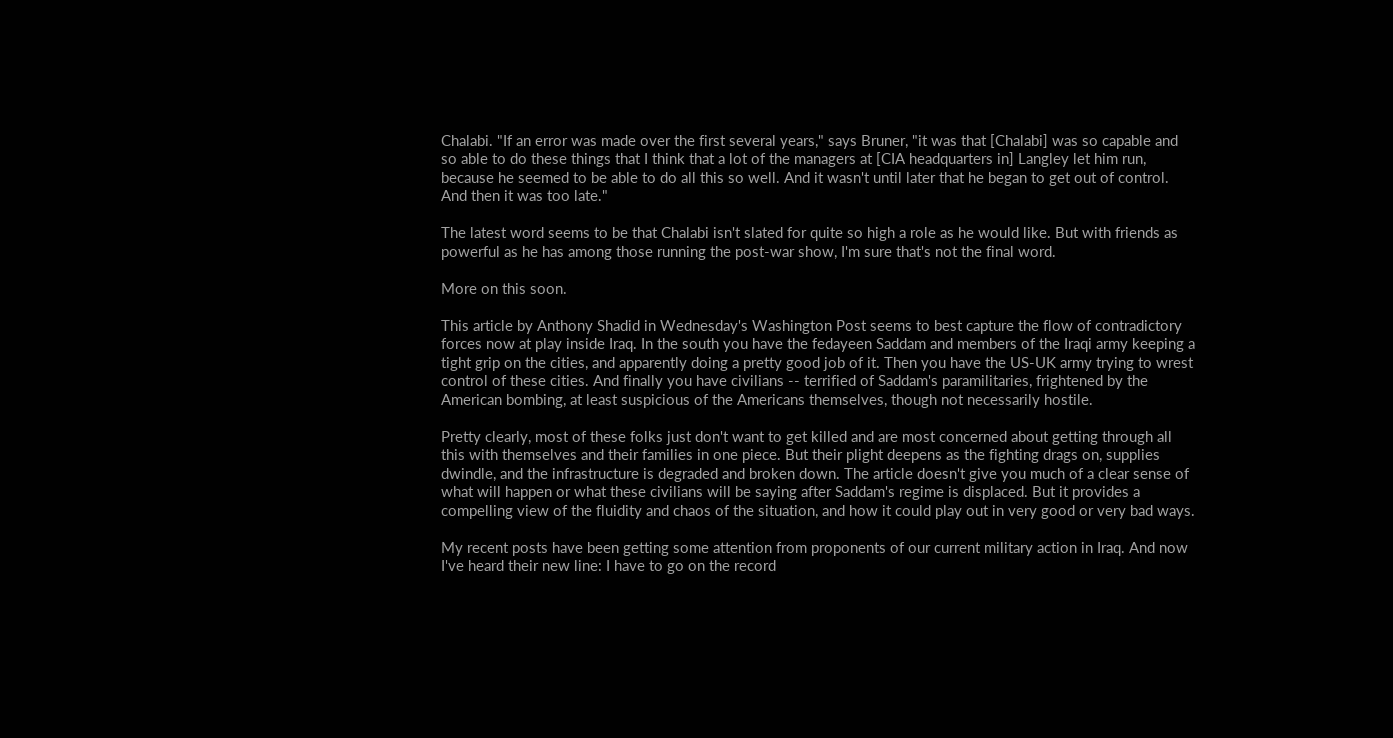Chalabi. "If an error was made over the first several years," says Bruner, "it was that [Chalabi] was so capable and so able to do these things that I think that a lot of the managers at [CIA headquarters in] Langley let him run, because he seemed to be able to do all this so well. And it wasn't until later that he began to get out of control. And then it was too late."

The latest word seems to be that Chalabi isn't slated for quite so high a role as he would like. But with friends as powerful as he has among those running the post-war show, I'm sure that's not the final word.

More on this soon.

This article by Anthony Shadid in Wednesday's Washington Post seems to best capture the flow of contradictory forces now at play inside Iraq. In the south you have the fedayeen Saddam and members of the Iraqi army keeping a tight grip on the cities, and apparently doing a pretty good job of it. Then you have the US-UK army trying to wrest control of these cities. And finally you have civilians -- terrified of Saddam's paramilitaries, frightened by the American bombing, at least suspicious of the Americans themselves, though not necessarily hostile.

Pretty clearly, most of these folks just don't want to get killed and are most concerned about getting through all this with themselves and their families in one piece. But their plight deepens as the fighting drags on, supplies dwindle, and the infrastructure is degraded and broken down. The article doesn't give you much of a clear sense of what will happen or what these civilians will be saying after Saddam's regime is displaced. But it provides a compelling view of the fluidity and chaos of the situation, and how it could play out in very good or very bad ways.

My recent posts have been getting some attention from proponents of our current military action in Iraq. And now I've heard their new line: I have to go on the record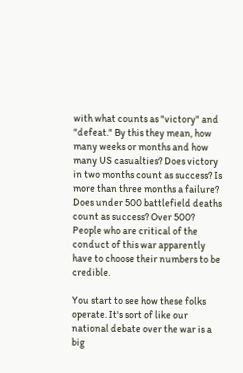with what counts as "victory" and "defeat." By this they mean, how many weeks or months and how many US casualties? Does victory in two months count as success? Is more than three months a failure? Does under 500 battlefield deaths count as success? Over 500? People who are critical of the conduct of this war apparently have to choose their numbers to be credible.

You start to see how these folks operate. It's sort of like our national debate over the war is a big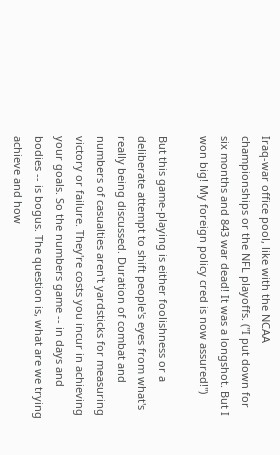Iraq-war office pool, like with the NCAA championships or the NFL playoffs. ("I put down for six months and 843 war dead! It was a longshot. But I won big! My foreign policy cred is now assured!")

But this game-playing is either foolishness or a deliberate attempt to shift people's eyes from what's really being discussed. Duration of combat and numbers of casualties aren't yardsticks for measuring victory or failure. They're costs you incur in achieving your goals. So the numbers game -- in days and bodies -- is bogus. The question is, what are we trying achieve and how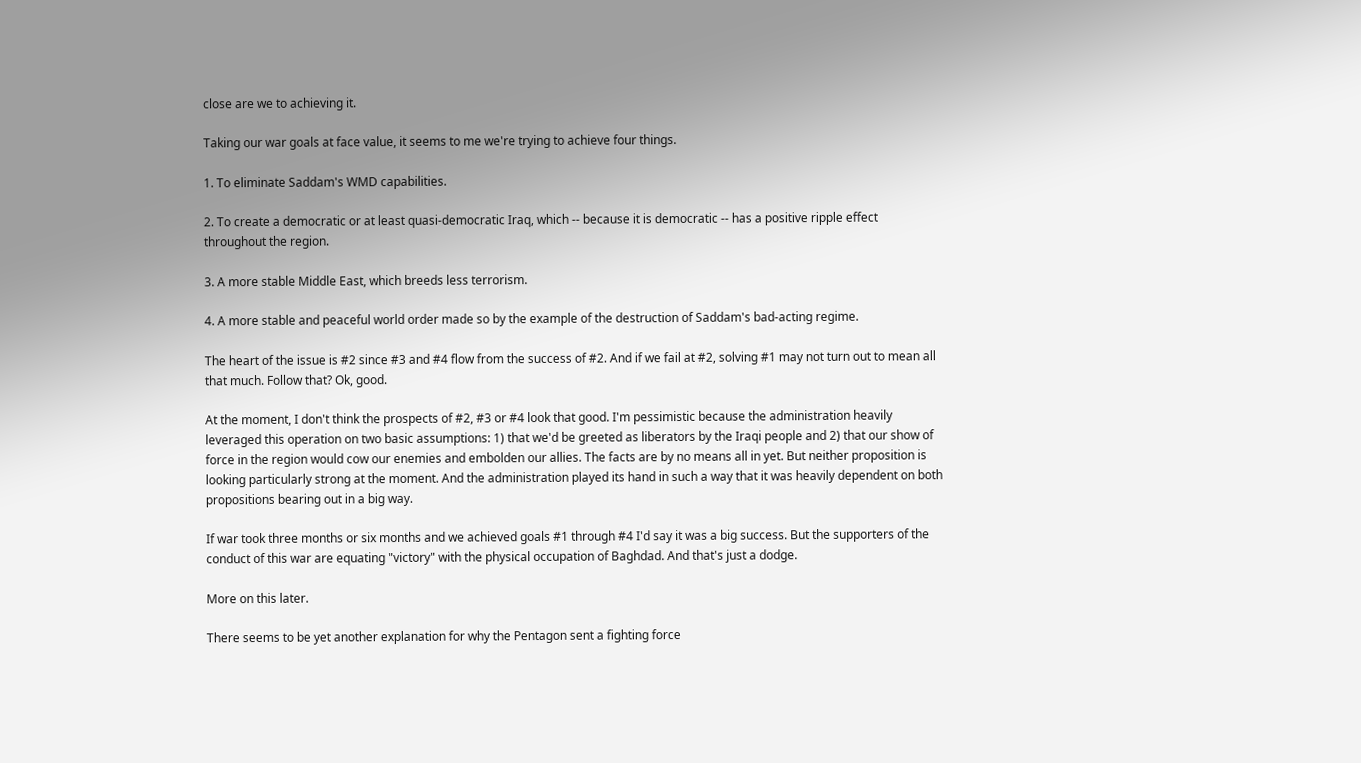close are we to achieving it.

Taking our war goals at face value, it seems to me we're trying to achieve four things.

1. To eliminate Saddam's WMD capabilities.

2. To create a democratic or at least quasi-democratic Iraq, which -- because it is democratic -- has a positive ripple effect throughout the region.

3. A more stable Middle East, which breeds less terrorism.

4. A more stable and peaceful world order made so by the example of the destruction of Saddam's bad-acting regime.

The heart of the issue is #2 since #3 and #4 flow from the success of #2. And if we fail at #2, solving #1 may not turn out to mean all that much. Follow that? Ok, good.

At the moment, I don't think the prospects of #2, #3 or #4 look that good. I'm pessimistic because the administration heavily leveraged this operation on two basic assumptions: 1) that we'd be greeted as liberators by the Iraqi people and 2) that our show of force in the region would cow our enemies and embolden our allies. The facts are by no means all in yet. But neither proposition is looking particularly strong at the moment. And the administration played its hand in such a way that it was heavily dependent on both propositions bearing out in a big way.

If war took three months or six months and we achieved goals #1 through #4 I'd say it was a big success. But the supporters of the conduct of this war are equating "victory" with the physical occupation of Baghdad. And that's just a dodge.

More on this later.

There seems to be yet another explanation for why the Pentagon sent a fighting force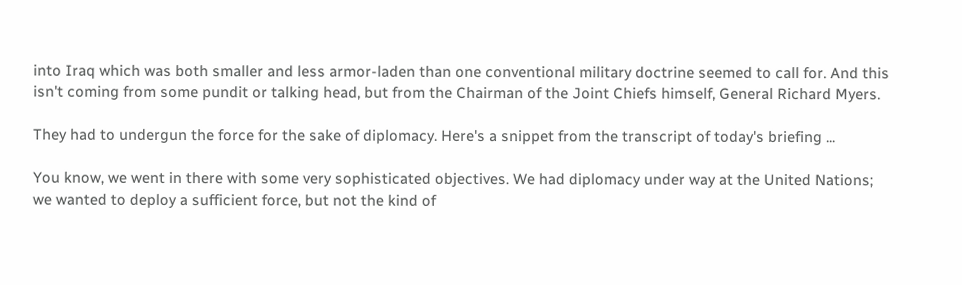into Iraq which was both smaller and less armor-laden than one conventional military doctrine seemed to call for. And this isn't coming from some pundit or talking head, but from the Chairman of the Joint Chiefs himself, General Richard Myers.

They had to undergun the force for the sake of diplomacy. Here's a snippet from the transcript of today's briefing ...

You know, we went in there with some very sophisticated objectives. We had diplomacy under way at the United Nations; we wanted to deploy a sufficient force, but not the kind of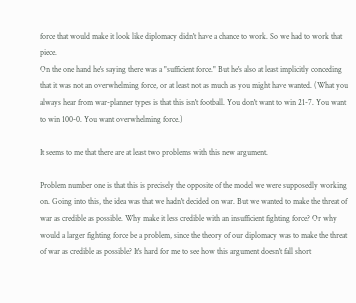force that would make it look like diplomacy didn't have a chance to work. So we had to work that piece.
On the one hand he's saying there was a "sufficient force." But he's also at least implicitly conceding that it was not an overwhelming force, or at least not as much as you might have wanted. (What you always hear from war-planner types is that this isn't football. You don't want to win 21-7. You want to win 100-0. You want overwhelming force.)

It seems to me that there are at least two problems with this new argument.

Problem number one is that this is precisely the opposite of the model we were supposedly working on. Going into this, the idea was that we hadn't decided on war. But we wanted to make the threat of war as credible as possible. Why make it less credible with an insufficient fighting force? Or why would a larger fighting force be a problem, since the theory of our diplomacy was to make the threat of war as credible as possible? It's hard for me to see how this argument doesn't fall short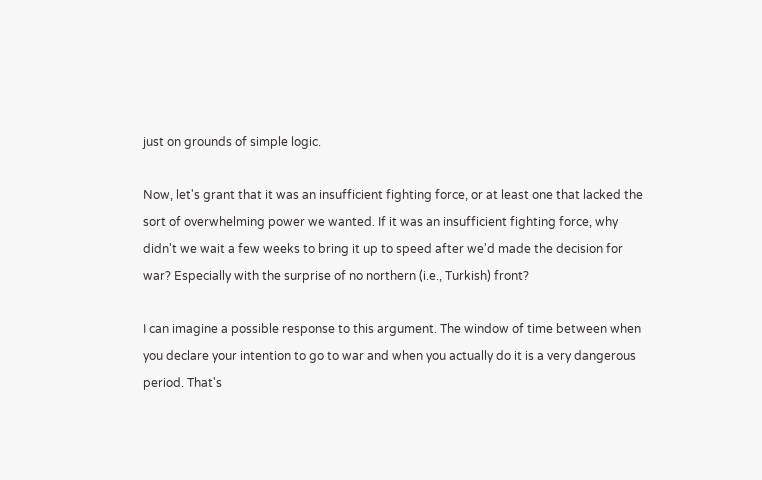just on grounds of simple logic.

Now, let's grant that it was an insufficient fighting force, or at least one that lacked the sort of overwhelming power we wanted. If it was an insufficient fighting force, why didn't we wait a few weeks to bring it up to speed after we'd made the decision for war? Especially with the surprise of no northern (i.e., Turkish) front?

I can imagine a possible response to this argument. The window of time between when you declare your intention to go to war and when you actually do it is a very dangerous period. That's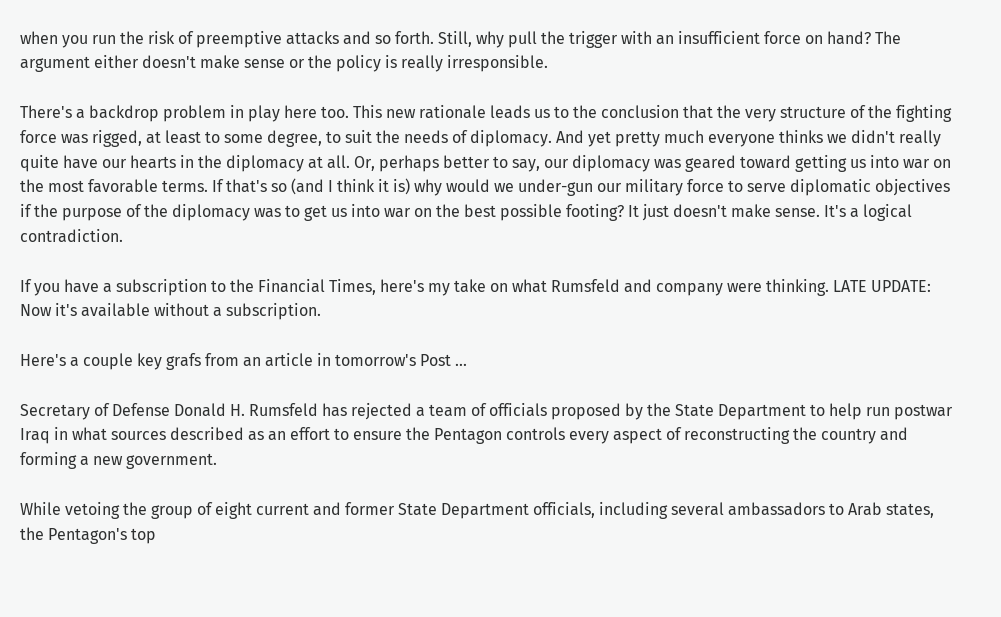when you run the risk of preemptive attacks and so forth. Still, why pull the trigger with an insufficient force on hand? The argument either doesn't make sense or the policy is really irresponsible.

There's a backdrop problem in play here too. This new rationale leads us to the conclusion that the very structure of the fighting force was rigged, at least to some degree, to suit the needs of diplomacy. And yet pretty much everyone thinks we didn't really quite have our hearts in the diplomacy at all. Or, perhaps better to say, our diplomacy was geared toward getting us into war on the most favorable terms. If that's so (and I think it is) why would we under-gun our military force to serve diplomatic objectives if the purpose of the diplomacy was to get us into war on the best possible footing? It just doesn't make sense. It's a logical contradiction.

If you have a subscription to the Financial Times, here's my take on what Rumsfeld and company were thinking. LATE UPDATE: Now it's available without a subscription.

Here's a couple key grafs from an article in tomorrow's Post ...

Secretary of Defense Donald H. Rumsfeld has rejected a team of officials proposed by the State Department to help run postwar Iraq in what sources described as an effort to ensure the Pentagon controls every aspect of reconstructing the country and forming a new government.

While vetoing the group of eight current and former State Department officials, including several ambassadors to Arab states, the Pentagon's top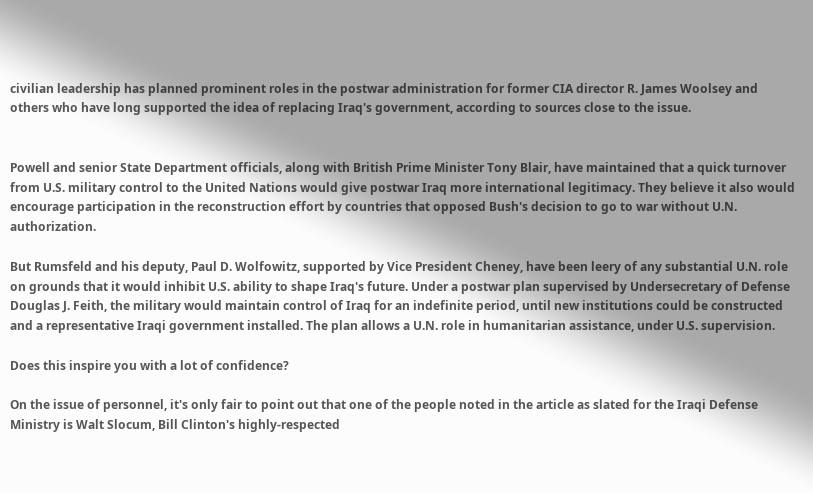civilian leadership has planned prominent roles in the postwar administration for former CIA director R. James Woolsey and others who have long supported the idea of replacing Iraq's government, according to sources close to the issue.


Powell and senior State Department officials, along with British Prime Minister Tony Blair, have maintained that a quick turnover from U.S. military control to the United Nations would give postwar Iraq more international legitimacy. They believe it also would encourage participation in the reconstruction effort by countries that opposed Bush's decision to go to war without U.N. authorization.

But Rumsfeld and his deputy, Paul D. Wolfowitz, supported by Vice President Cheney, have been leery of any substantial U.N. role on grounds that it would inhibit U.S. ability to shape Iraq's future. Under a postwar plan supervised by Undersecretary of Defense Douglas J. Feith, the military would maintain control of Iraq for an indefinite period, until new institutions could be constructed and a representative Iraqi government installed. The plan allows a U.N. role in humanitarian assistance, under U.S. supervision.

Does this inspire you with a lot of confidence?

On the issue of personnel, it's only fair to point out that one of the people noted in the article as slated for the Iraqi Defense Ministry is Walt Slocum, Bill Clinton's highly-respected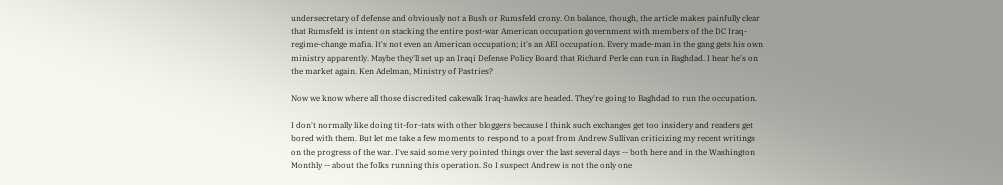undersecretary of defense and obviously not a Bush or Rumsfeld crony. On balance, though, the article makes painfully clear that Rumsfeld is intent on stacking the entire post-war American occupation government with members of the DC Iraq-regime-change mafia. It's not even an American occupation; it's an AEI occupation. Every made-man in the gang gets his own ministry apparently. Maybe they'll set up an Iraqi Defense Policy Board that Richard Perle can run in Baghdad. I hear he's on the market again. Ken Adelman, Ministry of Pastries?

Now we know where all those discredited cakewalk Iraq-hawks are headed. They're going to Baghdad to run the occupation.

I don't normally like doing tit-for-tats with other bloggers because I think such exchanges get too insidery and readers get bored with them. But let me take a few moments to respond to a post from Andrew Sullivan criticizing my recent writings on the progress of the war. I've said some very pointed things over the last several days -- both here and in the Washington Monthly -- about the folks running this operation. So I suspect Andrew is not the only one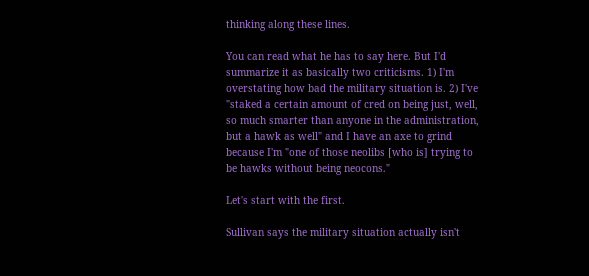thinking along these lines.

You can read what he has to say here. But I'd summarize it as basically two criticisms. 1) I'm overstating how bad the military situation is. 2) I've "staked a certain amount of cred on being just, well, so much smarter than anyone in the administration, but a hawk as well" and I have an axe to grind because I'm "one of those neolibs [who is] trying to be hawks without being neocons."

Let's start with the first.

Sullivan says the military situation actually isn't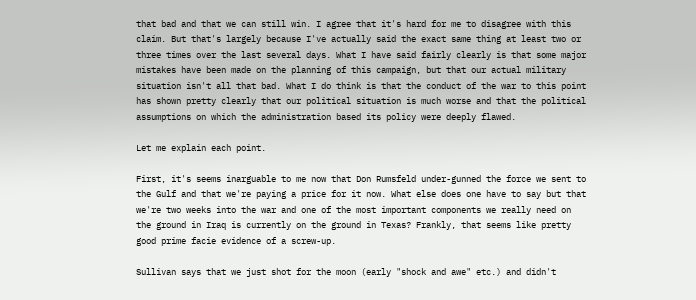that bad and that we can still win. I agree that it's hard for me to disagree with this claim. But that's largely because I've actually said the exact same thing at least two or three times over the last several days. What I have said fairly clearly is that some major mistakes have been made on the planning of this campaign, but that our actual military situation isn't all that bad. What I do think is that the conduct of the war to this point has shown pretty clearly that our political situation is much worse and that the political assumptions on which the administration based its policy were deeply flawed.

Let me explain each point.

First, it's seems inarguable to me now that Don Rumsfeld under-gunned the force we sent to the Gulf and that we're paying a price for it now. What else does one have to say but that we're two weeks into the war and one of the most important components we really need on the ground in Iraq is currently on the ground in Texas? Frankly, that seems like pretty good prime facie evidence of a screw-up.

Sullivan says that we just shot for the moon (early "shock and awe" etc.) and didn't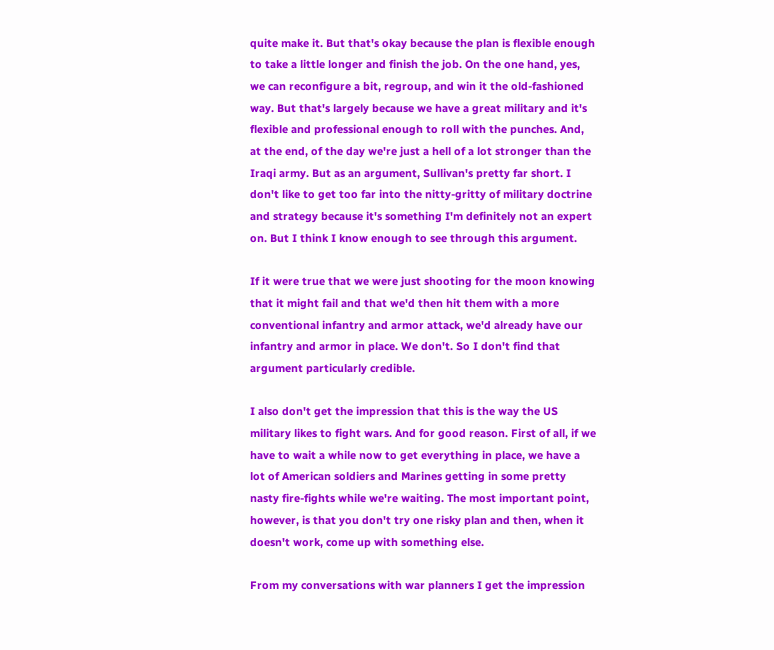quite make it. But that's okay because the plan is flexible enough to take a little longer and finish the job. On the one hand, yes, we can reconfigure a bit, regroup, and win it the old-fashioned way. But that's largely because we have a great military and it's flexible and professional enough to roll with the punches. And, at the end, of the day we're just a hell of a lot stronger than the Iraqi army. But as an argument, Sullivan's pretty far short. I don't like to get too far into the nitty-gritty of military doctrine and strategy because it's something I'm definitely not an expert on. But I think I know enough to see through this argument.

If it were true that we were just shooting for the moon knowing that it might fail and that we'd then hit them with a more conventional infantry and armor attack, we'd already have our infantry and armor in place. We don't. So I don't find that argument particularly credible.

I also don't get the impression that this is the way the US military likes to fight wars. And for good reason. First of all, if we have to wait a while now to get everything in place, we have a lot of American soldiers and Marines getting in some pretty nasty fire-fights while we're waiting. The most important point, however, is that you don't try one risky plan and then, when it doesn't work, come up with something else.

From my conversations with war planners I get the impression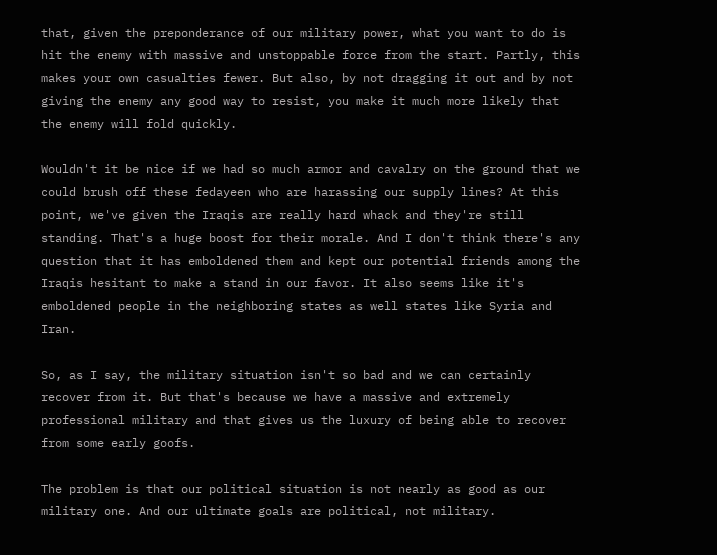that, given the preponderance of our military power, what you want to do is hit the enemy with massive and unstoppable force from the start. Partly, this makes your own casualties fewer. But also, by not dragging it out and by not giving the enemy any good way to resist, you make it much more likely that the enemy will fold quickly.

Wouldn't it be nice if we had so much armor and cavalry on the ground that we could brush off these fedayeen who are harassing our supply lines? At this point, we've given the Iraqis are really hard whack and they're still standing. That's a huge boost for their morale. And I don't think there's any question that it has emboldened them and kept our potential friends among the Iraqis hesitant to make a stand in our favor. It also seems like it's emboldened people in the neighboring states as well states like Syria and Iran.

So, as I say, the military situation isn't so bad and we can certainly recover from it. But that's because we have a massive and extremely professional military and that gives us the luxury of being able to recover from some early goofs.

The problem is that our political situation is not nearly as good as our military one. And our ultimate goals are political, not military.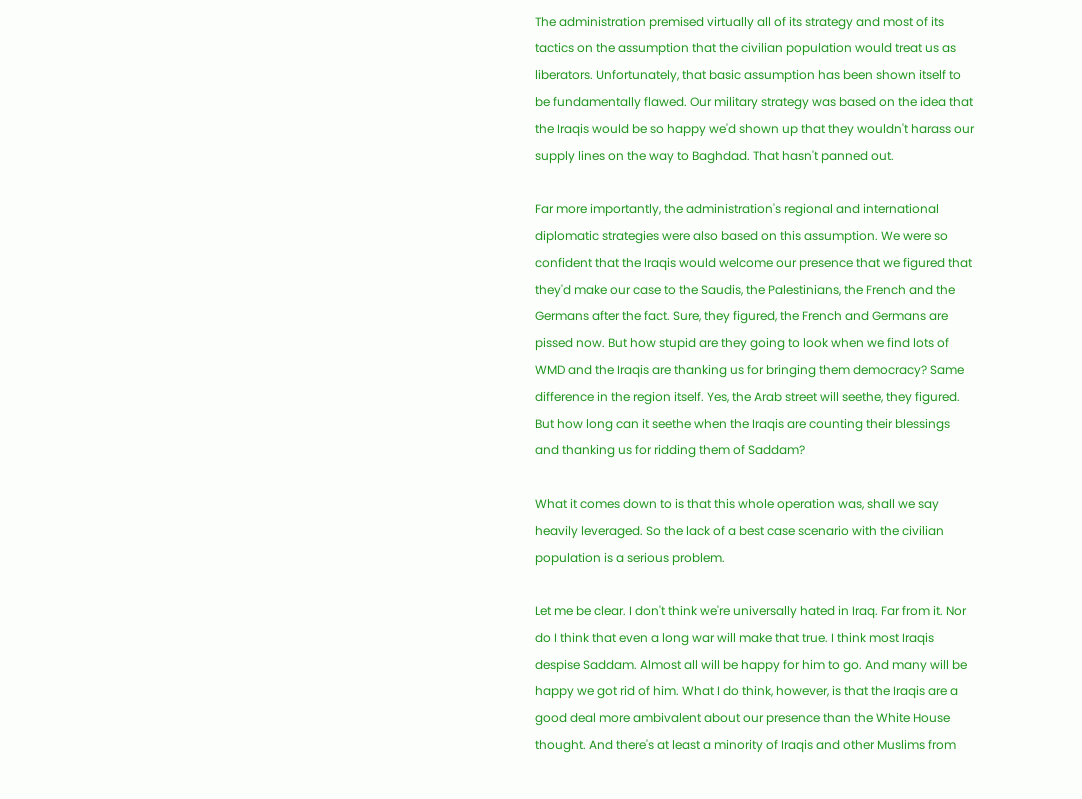The administration premised virtually all of its strategy and most of its tactics on the assumption that the civilian population would treat us as liberators. Unfortunately, that basic assumption has been shown itself to be fundamentally flawed. Our military strategy was based on the idea that the Iraqis would be so happy we'd shown up that they wouldn't harass our supply lines on the way to Baghdad. That hasn't panned out.

Far more importantly, the administration's regional and international diplomatic strategies were also based on this assumption. We were so confident that the Iraqis would welcome our presence that we figured that they'd make our case to the Saudis, the Palestinians, the French and the Germans after the fact. Sure, they figured, the French and Germans are pissed now. But how stupid are they going to look when we find lots of WMD and the Iraqis are thanking us for bringing them democracy? Same difference in the region itself. Yes, the Arab street will seethe, they figured. But how long can it seethe when the Iraqis are counting their blessings and thanking us for ridding them of Saddam?

What it comes down to is that this whole operation was, shall we say heavily leveraged. So the lack of a best case scenario with the civilian population is a serious problem.

Let me be clear. I don't think we're universally hated in Iraq. Far from it. Nor do I think that even a long war will make that true. I think most Iraqis despise Saddam. Almost all will be happy for him to go. And many will be happy we got rid of him. What I do think, however, is that the Iraqis are a good deal more ambivalent about our presence than the White House thought. And there's at least a minority of Iraqis and other Muslims from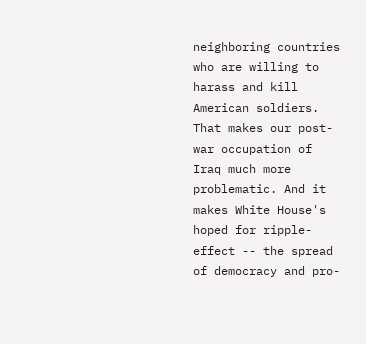neighboring countries who are willing to harass and kill American soldiers. That makes our post-war occupation of Iraq much more problematic. And it makes White House's hoped for ripple-effect -- the spread of democracy and pro-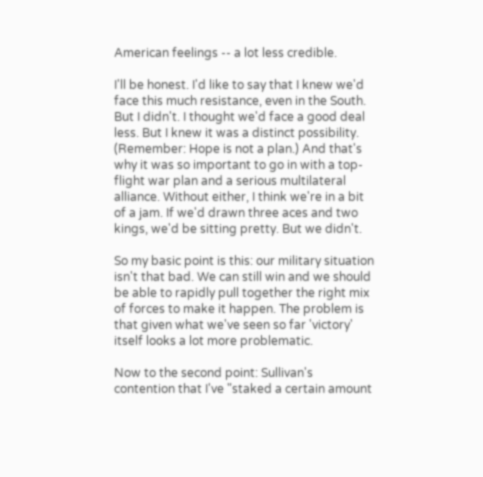American feelings -- a lot less credible.

I'll be honest. I'd like to say that I knew we'd face this much resistance, even in the South. But I didn't. I thought we'd face a good deal less. But I knew it was a distinct possibility. (Remember: Hope is not a plan.) And that's why it was so important to go in with a top-flight war plan and a serious multilateral alliance. Without either, I think we're in a bit of a jam. If we'd drawn three aces and two kings, we'd be sitting pretty. But we didn't.

So my basic point is this: our military situation isn't that bad. We can still win and we should be able to rapidly pull together the right mix of forces to make it happen. The problem is that given what we've seen so far 'victory' itself looks a lot more problematic.

Now to the second point: Sullivan's contention that I've "staked a certain amount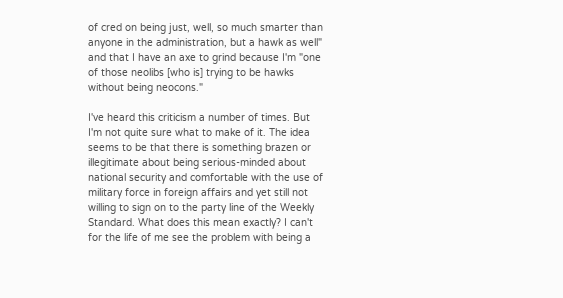of cred on being just, well, so much smarter than anyone in the administration, but a hawk as well" and that I have an axe to grind because I'm "one of those neolibs [who is] trying to be hawks without being neocons."

I've heard this criticism a number of times. But I'm not quite sure what to make of it. The idea seems to be that there is something brazen or illegitimate about being serious-minded about national security and comfortable with the use of military force in foreign affairs and yet still not willing to sign on to the party line of the Weekly Standard. What does this mean exactly? I can't for the life of me see the problem with being a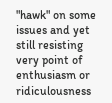"hawk" on some issues and yet still resisting very point of enthusiasm or ridiculousness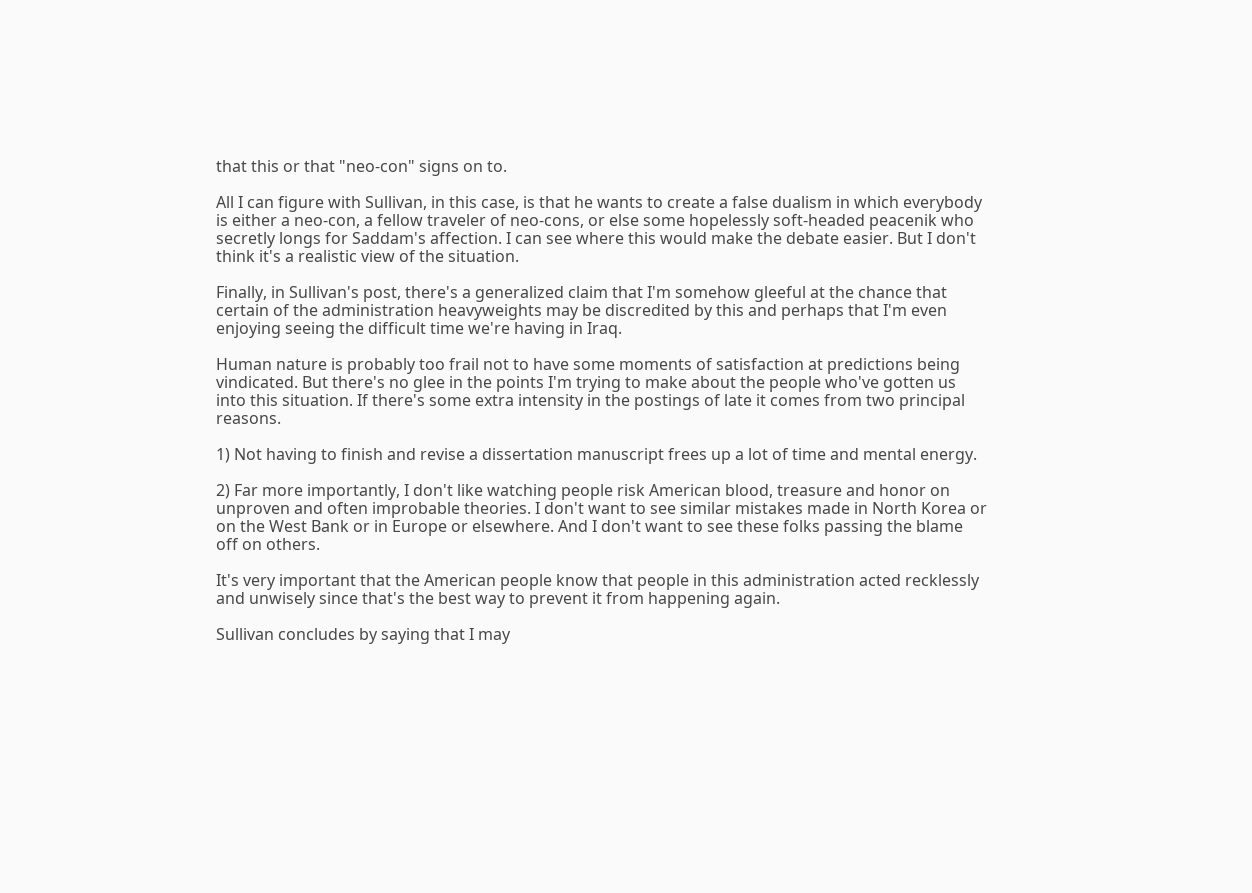that this or that "neo-con" signs on to.

All I can figure with Sullivan, in this case, is that he wants to create a false dualism in which everybody is either a neo-con, a fellow traveler of neo-cons, or else some hopelessly soft-headed peacenik who secretly longs for Saddam's affection. I can see where this would make the debate easier. But I don't think it's a realistic view of the situation.

Finally, in Sullivan's post, there's a generalized claim that I'm somehow gleeful at the chance that certain of the administration heavyweights may be discredited by this and perhaps that I'm even enjoying seeing the difficult time we're having in Iraq.

Human nature is probably too frail not to have some moments of satisfaction at predictions being vindicated. But there's no glee in the points I'm trying to make about the people who've gotten us into this situation. If there's some extra intensity in the postings of late it comes from two principal reasons.

1) Not having to finish and revise a dissertation manuscript frees up a lot of time and mental energy.

2) Far more importantly, I don't like watching people risk American blood, treasure and honor on unproven and often improbable theories. I don't want to see similar mistakes made in North Korea or on the West Bank or in Europe or elsewhere. And I don't want to see these folks passing the blame off on others.

It's very important that the American people know that people in this administration acted recklessly and unwisely since that's the best way to prevent it from happening again.

Sullivan concludes by saying that I may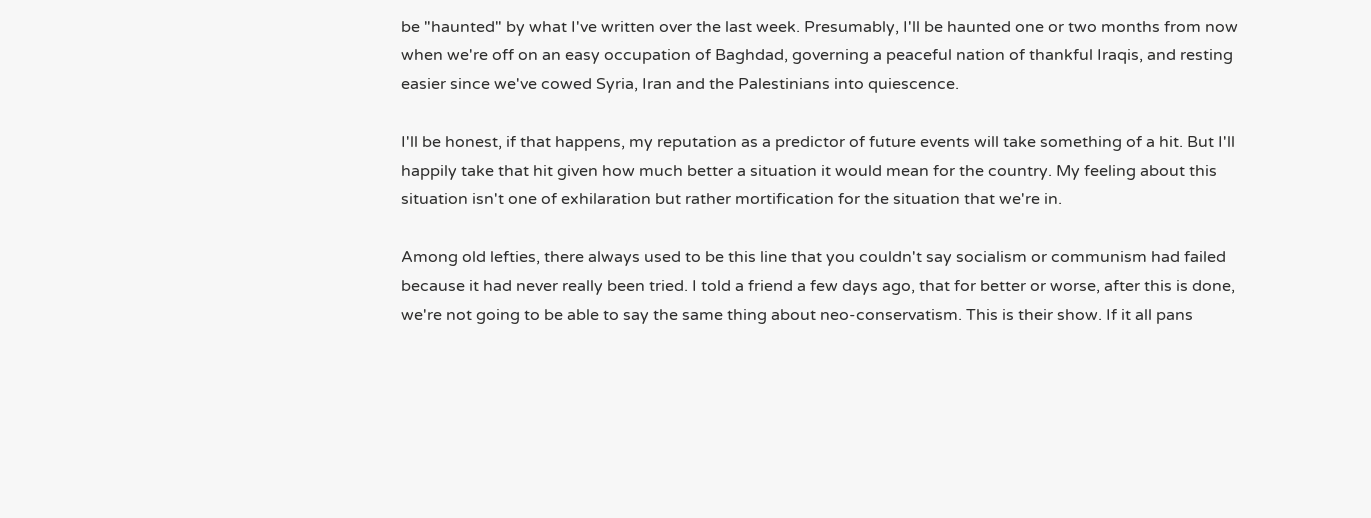be "haunted" by what I've written over the last week. Presumably, I'll be haunted one or two months from now when we're off on an easy occupation of Baghdad, governing a peaceful nation of thankful Iraqis, and resting easier since we've cowed Syria, Iran and the Palestinians into quiescence.

I'll be honest, if that happens, my reputation as a predictor of future events will take something of a hit. But I'll happily take that hit given how much better a situation it would mean for the country. My feeling about this situation isn't one of exhilaration but rather mortification for the situation that we're in.

Among old lefties, there always used to be this line that you couldn't say socialism or communism had failed because it had never really been tried. I told a friend a few days ago, that for better or worse, after this is done, we're not going to be able to say the same thing about neo-conservatism. This is their show. If it all pans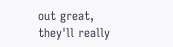out great, they'll really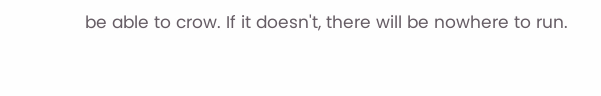be able to crow. If it doesn't, there will be nowhere to run.